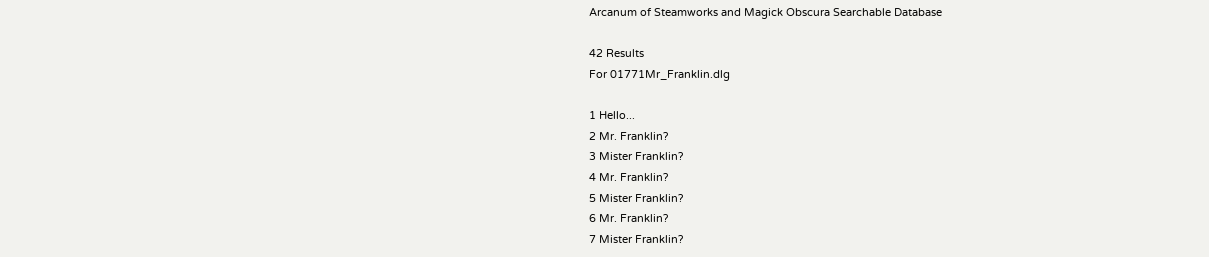Arcanum of Steamworks and Magick Obscura Searchable Database

42 Results
For 01771Mr_Franklin.dlg

1 Hello...
2 Mr. Franklin?
3 Mister Franklin?
4 Mr. Franklin?
5 Mister Franklin?
6 Mr. Franklin?
7 Mister Franklin?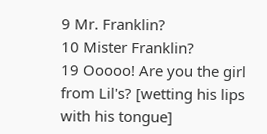9 Mr. Franklin?
10 Mister Franklin?
19 Ooooo! Are you the girl from Lil's? [wetting his lips with his tongue]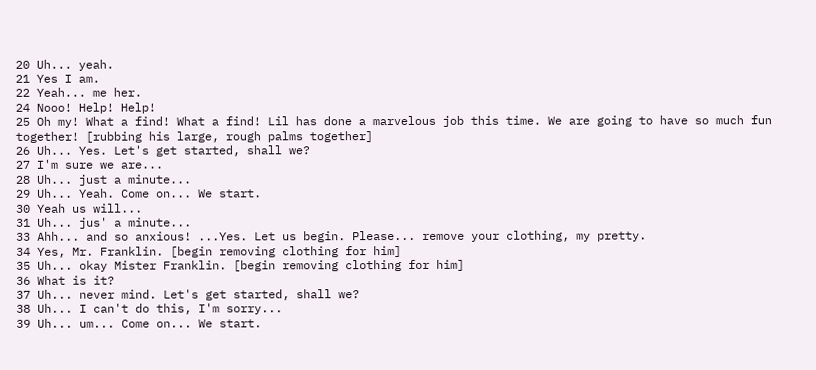20 Uh... yeah.
21 Yes I am.
22 Yeah... me her.
24 Nooo! Help! Help!
25 Oh my! What a find! What a find! Lil has done a marvelous job this time. We are going to have so much fun together! [rubbing his large, rough palms together]
26 Uh... Yes. Let's get started, shall we?
27 I'm sure we are...
28 Uh... just a minute...
29 Uh... Yeah. Come on... We start.
30 Yeah us will...
31 Uh... jus' a minute...
33 Ahh... and so anxious! ...Yes. Let us begin. Please... remove your clothing, my pretty.
34 Yes, Mr. Franklin. [begin removing clothing for him]
35 Uh... okay Mister Franklin. [begin removing clothing for him]
36 What is it?
37 Uh... never mind. Let's get started, shall we?
38 Uh... I can't do this, I'm sorry...
39 Uh... um... Come on... We start.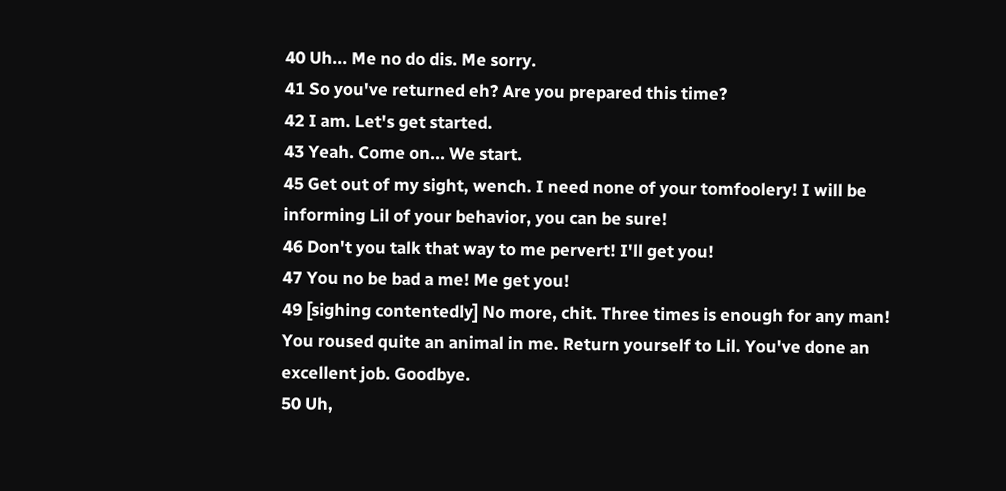40 Uh... Me no do dis. Me sorry.
41 So you've returned eh? Are you prepared this time?
42 I am. Let's get started.
43 Yeah. Come on... We start.
45 Get out of my sight, wench. I need none of your tomfoolery! I will be informing Lil of your behavior, you can be sure!
46 Don't you talk that way to me pervert! I'll get you!
47 You no be bad a me! Me get you!
49 [sighing contentedly] No more, chit. Three times is enough for any man! You roused quite an animal in me. Return yourself to Lil. You've done an excellent job. Goodbye.
50 Uh,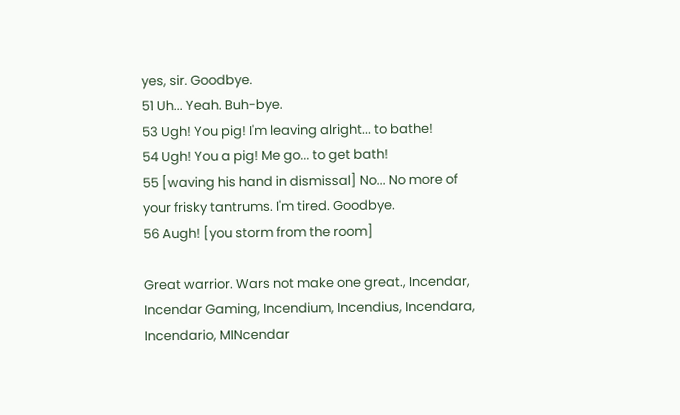yes, sir. Goodbye.
51 Uh... Yeah. Buh-bye.
53 Ugh! You pig! I'm leaving alright... to bathe!
54 Ugh! You a pig! Me go... to get bath!
55 [waving his hand in dismissal] No... No more of your frisky tantrums. I'm tired. Goodbye.
56 Augh! [you storm from the room]

Great warrior. Wars not make one great., Incendar, Incendar Gaming, Incendium, Incendius, Incendara, Incendario, MINcendar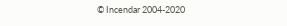© Incendar 2004-2020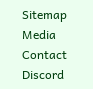Sitemap  Media  Contact Discord